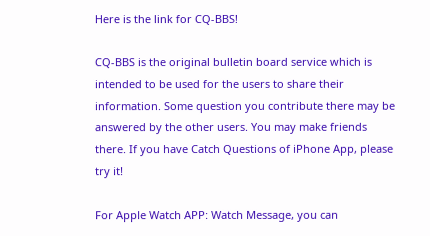Here is the link for CQ-BBS!

CQ-BBS is the original bulletin board service which is intended to be used for the users to share their information. Some question you contribute there may be answered by the other users. You may make friends there. If you have Catch Questions of iPhone App, please try it!

For Apple Watch APP: Watch Message, you can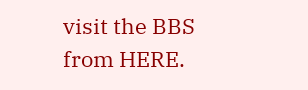visit the BBS from HERE.